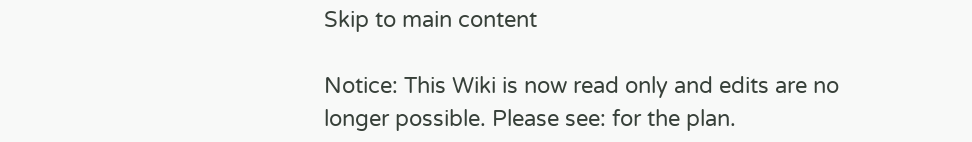Skip to main content

Notice: This Wiki is now read only and edits are no longer possible. Please see: for the plan.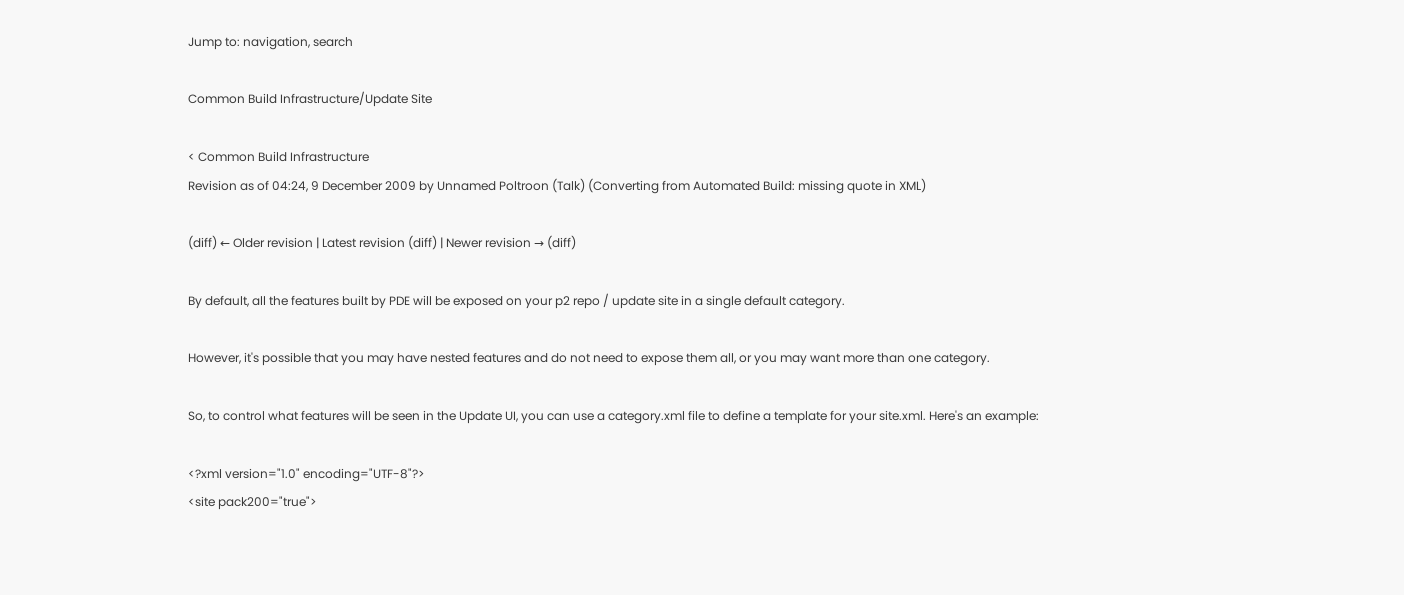Jump to: navigation, search

Common Build Infrastructure/Update Site

< Common Build Infrastructure
Revision as of 04:24, 9 December 2009 by Unnamed Poltroon (Talk) (Converting from Automated Build: missing quote in XML)

(diff) ← Older revision | Latest revision (diff) | Newer revision → (diff)

By default, all the features built by PDE will be exposed on your p2 repo / update site in a single default category.

However, it's possible that you may have nested features and do not need to expose them all, or you may want more than one category.

So, to control what features will be seen in the Update UI, you can use a category.xml file to define a template for your site.xml. Here's an example:

<?xml version="1.0" encoding="UTF-8"?>
<site pack200="true">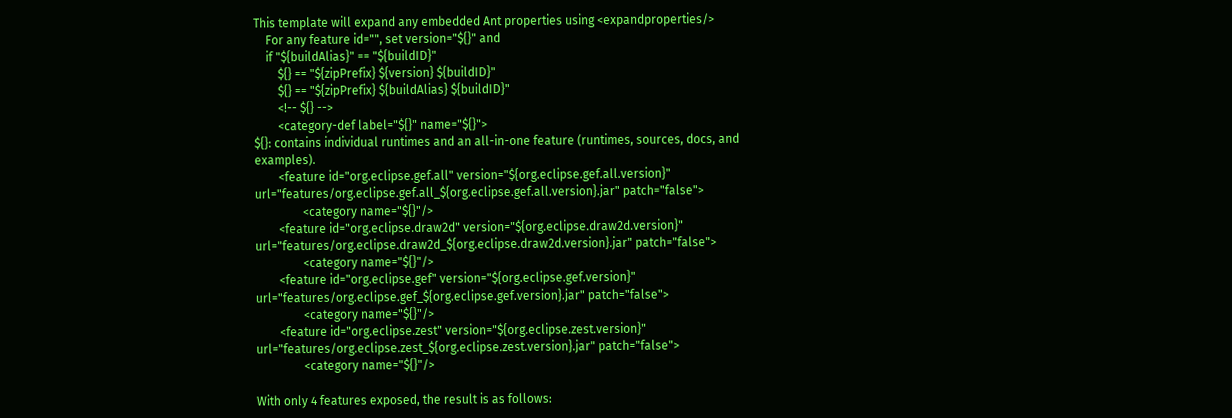This template will expand any embedded Ant properties using <expandproperties/>
    For any feature id="", set version="${}" and
    if "${buildAlias}" == "${buildID}"
        ${} == "${zipPrefix} ${version} ${buildID}"
        ${} == "${zipPrefix} ${buildAlias} ${buildID}"
        <!-- ${} -->
        <category-def label="${}" name="${}">
${}: contains individual runtimes and an all-in-one feature (runtimes, sources, docs, and examples).
        <feature id="org.eclipse.gef.all" version="${org.eclipse.gef.all.version}" url="features/org.eclipse.gef.all_${org.eclipse.gef.all.version}.jar" patch="false">
                <category name="${}"/>
        <feature id="org.eclipse.draw2d" version="${org.eclipse.draw2d.version}" url="features/org.eclipse.draw2d_${org.eclipse.draw2d.version}.jar" patch="false">
                <category name="${}"/>
        <feature id="org.eclipse.gef" version="${org.eclipse.gef.version}" url="features/org.eclipse.gef_${org.eclipse.gef.version}.jar" patch="false">
                <category name="${}"/>
        <feature id="org.eclipse.zest" version="${org.eclipse.zest.version}" url="features/org.eclipse.zest_${org.eclipse.zest.version}.jar" patch="false">
                <category name="${}"/>

With only 4 features exposed, the result is as follows: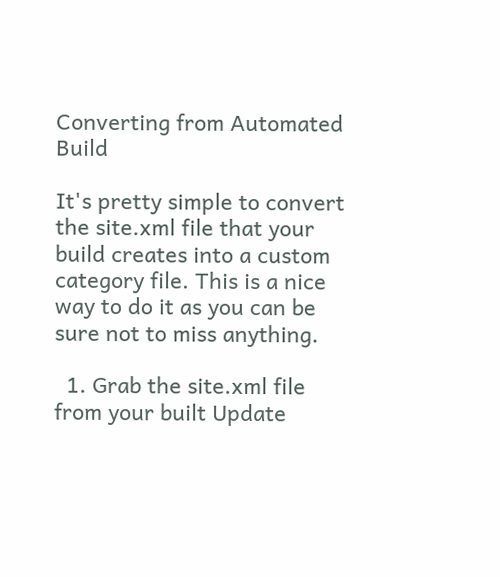Converting from Automated Build

It's pretty simple to convert the site.xml file that your build creates into a custom category file. This is a nice way to do it as you can be sure not to miss anything.

  1. Grab the site.xml file from your built Update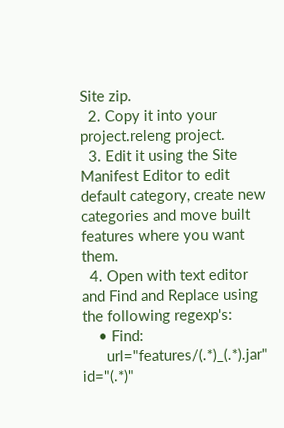Site zip.
  2. Copy it into your project.releng project.
  3. Edit it using the Site Manifest Editor to edit default category, create new categories and move built features where you want them.
  4. Open with text editor and Find and Replace using the following regexp's:
    • Find:
      url="features/(.*)_(.*).jar" id="(.*)"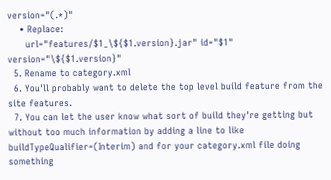version="(.*)"
    • Replace:
      url="features/$1_\${$1.version}.jar" id="$1" version="\${$1.version}"
  5. Rename to category.xml
  6. You'll probably want to delete the top level build feature from the site features.
  7. You can let the user know what sort of build they're getting but without too much information by adding a line to like buildTypeQualifier=(Interim) and for your category.xml file doing something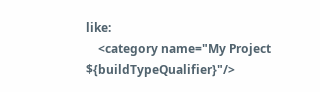like:
    <category name="My Project ${buildTypeQualifier}"/>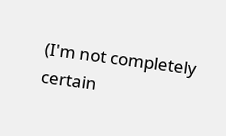(I'm not completely certain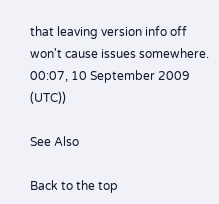that leaving version info off won't cause issues somewhere. 00:07, 10 September 2009 (UTC))

See Also

Back to the top